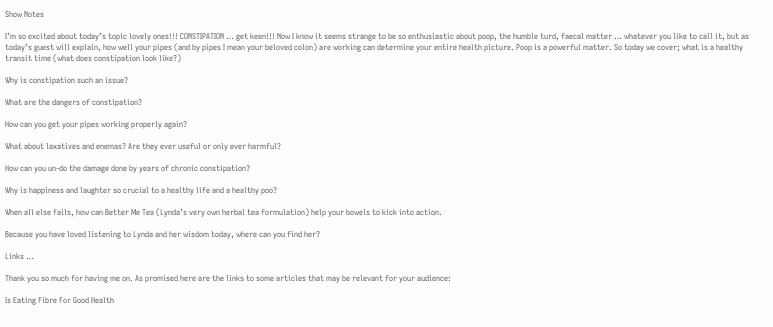Show Notes

I’m so excited about today’s topic lovely ones!!! CONSTIPATION … get keen!!! Now I know it seems strange to be so enthusiastic about poop, the humble turd, faecal matter … whatever you like to call it, but as today’s guest will explain, how well your pipes (and by pipes I mean your beloved colon) are working can determine your entire health picture. Poop is a powerful matter. So today we cover; what is a healthy transit time (what does constipation look like?)

Why is constipation such an issue?

What are the dangers of constipation?

How can you get your pipes working properly again?

What about laxatives and enemas? Are they ever useful or only ever harmful?

How can you un-do the damage done by years of chronic constipation?

Why is happiness and laughter so crucial to a healthy life and a healthy poo?

When all else fails, how can Better Me Tea (Lynda’s very own herbal tea formulation) help your bowels to kick into action.

Because you have loved listening to Lynda and her wisdom today, where can you find her?

Links …

Thank you so much for having me on. As promised here are the links to some articles that may be relevant for your audience:

Is Eating Fibre For Good Health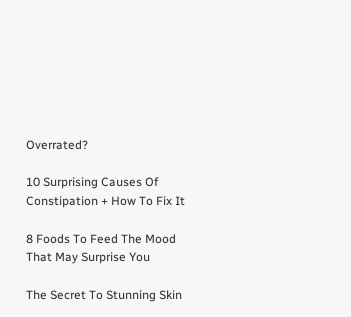Overrated?

10 Surprising Causes Of Constipation + How To Fix It

8 Foods To Feed The Mood That May Surprise You

The Secret To Stunning Skin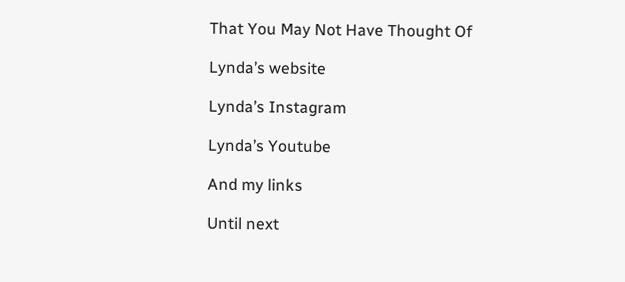That You May Not Have Thought Of

Lynda’s website

Lynda’s Instagram

Lynda’s Youtube

And my links

Until next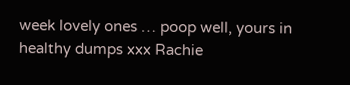week lovely ones … poop well, yours in healthy dumps xxx Rachie